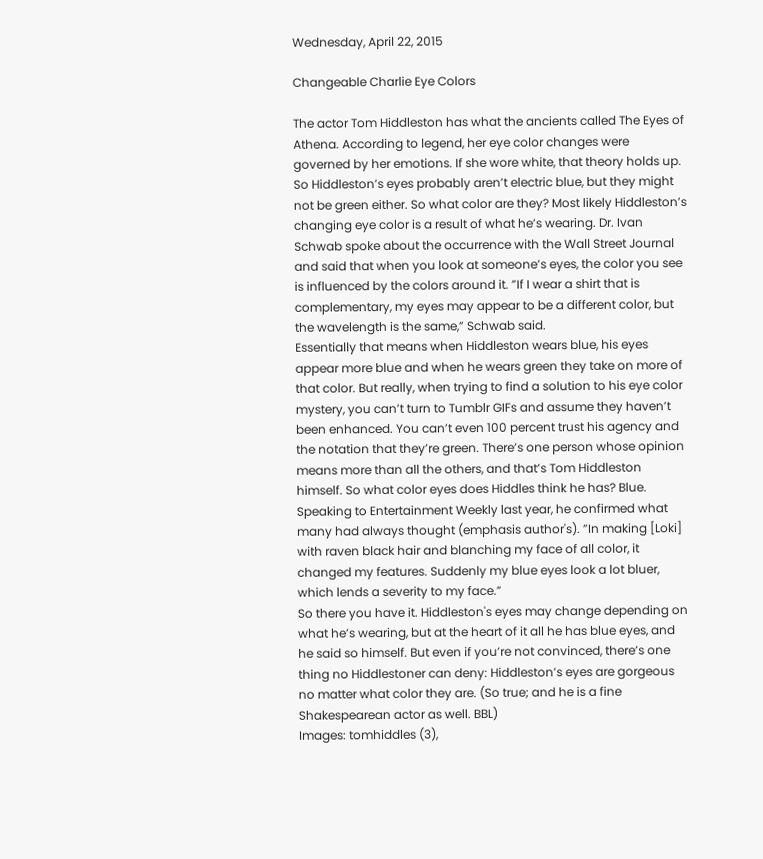Wednesday, April 22, 2015

Changeable Charlie Eye Colors

The actor Tom Hiddleston has what the ancients called The Eyes of Athena. According to legend, her eye color changes were governed by her emotions. If she wore white, that theory holds up.
So Hiddleston’s eyes probably aren’t electric blue, but they might not be green either. So what color are they? Most likely Hiddleston’s changing eye color is a result of what he’s wearing. Dr. Ivan Schwab spoke about the occurrence with the Wall Street Journal and said that when you look at someone’s eyes, the color you see is influenced by the colors around it. ”If I wear a shirt that is complementary, my eyes may appear to be a different color, but the wavelength is the same,” Schwab said.
Essentially that means when Hiddleston wears blue, his eyes appear more blue and when he wears green they take on more of that color. But really, when trying to find a solution to his eye color mystery, you can’t turn to Tumblr GIFs and assume they haven’t been enhanced. You can’t even 100 percent trust his agency and the notation that they’re green. There’s one person whose opinion means more than all the others, and that’s Tom Hiddleston himself. So what color eyes does Hiddles think he has? Blue.
Speaking to Entertainment Weekly last year, he confirmed what many had always thought (emphasis author's). ”In making [Loki] with raven black hair and blanching my face of all color, it changed my features. Suddenly my blue eyes look a lot bluer, which lends a severity to my face.”
So there you have it. Hiddleston's eyes may change depending on what he’s wearing, but at the heart of it all he has blue eyes, and he said so himself. But even if you’re not convinced, there’s one thing no Hiddlestoner can deny: Hiddleston’s eyes are gorgeous no matter what color they are. (So true; and he is a fine Shakespearean actor as well. BBL)
Images: tomhiddles (3),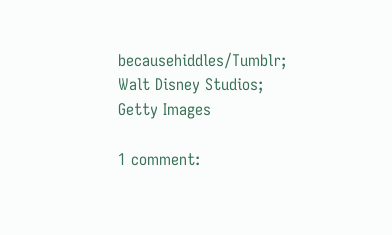becausehiddles/Tumblr; Walt Disney Studios; Getty Images

1 comment: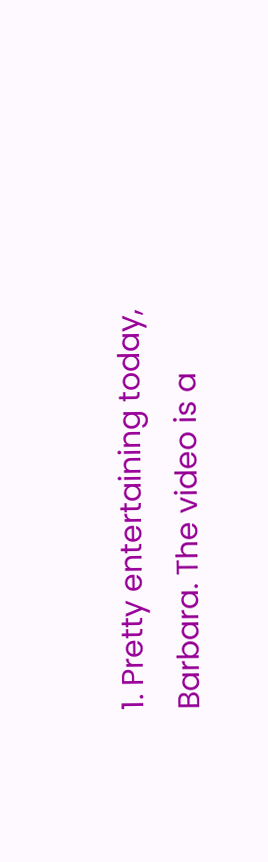1. Pretty entertaining today, Barbara. The video is a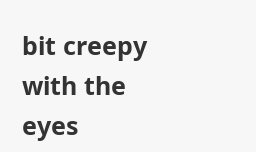bit creepy with the eyes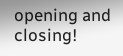opening and closing!